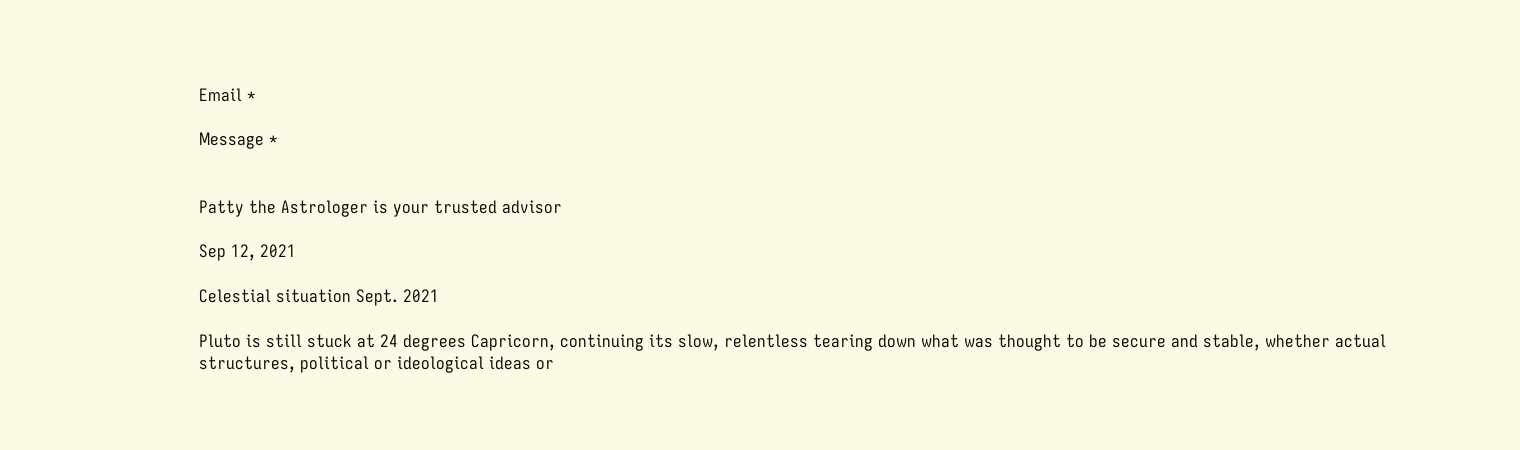Email *

Message *


Patty the Astrologer is your trusted advisor

Sep 12, 2021

Celestial situation Sept. 2021

Pluto is still stuck at 24 degrees Capricorn, continuing its slow, relentless tearing down what was thought to be secure and stable, whether actual structures, political or ideological ideas or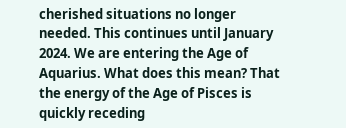cherished situations no longer needed. This continues until January 2024. We are entering the Age of Aquarius. What does this mean? That the energy of the Age of Pisces is quickly receding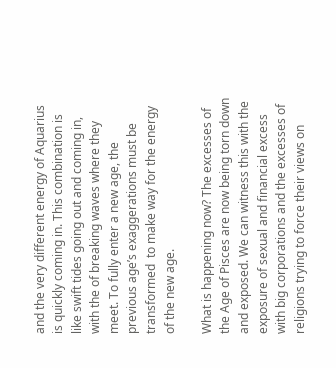and the very different energy of Aquarius is quickly coming in. This combination is like swift tides going out and coming in, with the of breaking waves where they meet. To fully enter a new age, the previous age’s exaggerations must be transformed  to make way for the energy of the new age.

What is happening now? The excesses of the Age of Pisces are now being torn down and exposed. We can witness this with the exposure of sexual and financial excess with big corporations and the excesses of religions trying to force their views on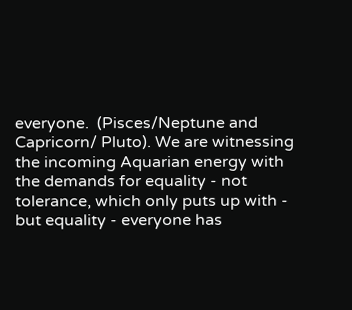everyone.  (Pisces/Neptune and Capricorn/ Pluto). We are witnessing the incoming Aquarian energy with the demands for equality - not tolerance, which only puts up with - but equality - everyone has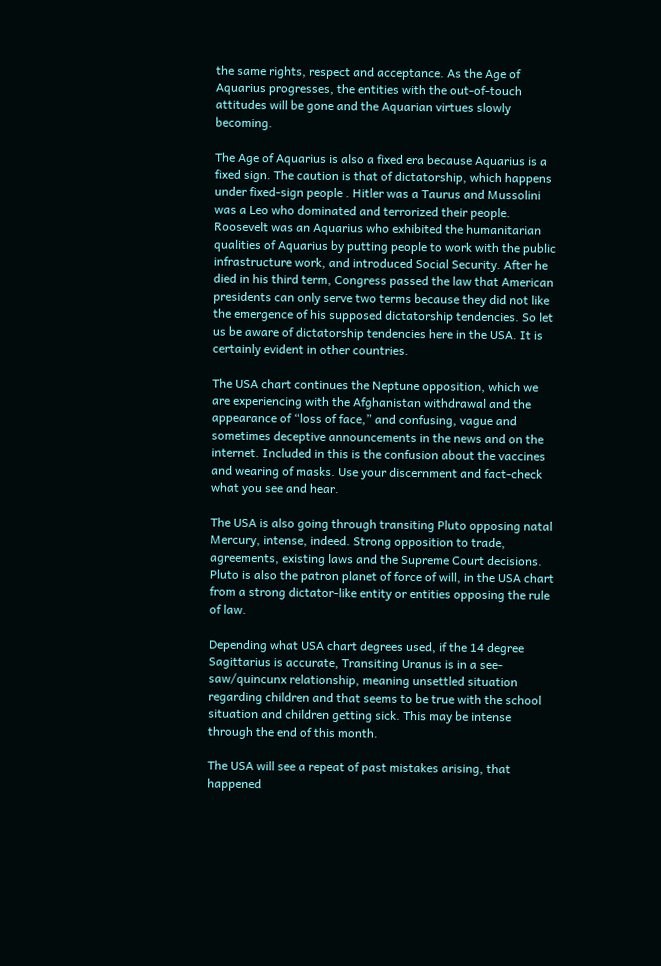the same rights, respect and acceptance. As the Age of Aquarius progresses, the entities with the out-of-touch attitudes will be gone and the Aquarian virtues slowly becoming.

The Age of Aquarius is also a fixed era because Aquarius is a fixed sign. The caution is that of dictatorship, which happens under fixed-sign people . Hitler was a Taurus and Mussolini was a Leo who dominated and terrorized their people. Roosevelt was an Aquarius who exhibited the humanitarian qualities of Aquarius by putting people to work with the public infrastructure work, and introduced Social Security. After he died in his third term, Congress passed the law that American presidents can only serve two terms because they did not like the emergence of his supposed dictatorship tendencies. So let us be aware of dictatorship tendencies here in the USA. It is certainly evident in other countries.

The USA chart continues the Neptune opposition, which we are experiencing with the Afghanistan withdrawal and the appearance of “loss of face,” and confusing, vague and sometimes deceptive announcements in the news and on the internet. Included in this is the confusion about the vaccines and wearing of masks. Use your discernment and fact-check what you see and hear.

The USA is also going through transiting Pluto opposing natal Mercury, intense, indeed. Strong opposition to trade, agreements, existing laws and the Supreme Court decisions. Pluto is also the patron planet of force of will, in the USA chart from a strong dictator-like entity or entities opposing the rule of law.

Depending what USA chart degrees used, if the 14 degree Sagittarius is accurate, Transiting Uranus is in a see-saw/quincunx relationship, meaning unsettled situation regarding children and that seems to be true with the school situation and children getting sick. This may be intense through the end of this month.

The USA will see a repeat of past mistakes arising, that happened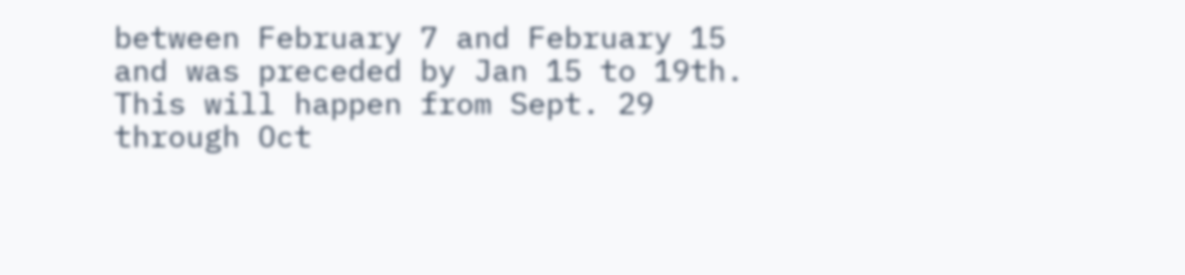between February 7 and February 15 and was preceded by Jan 15 to 19th. This will happen from Sept. 29 through Oct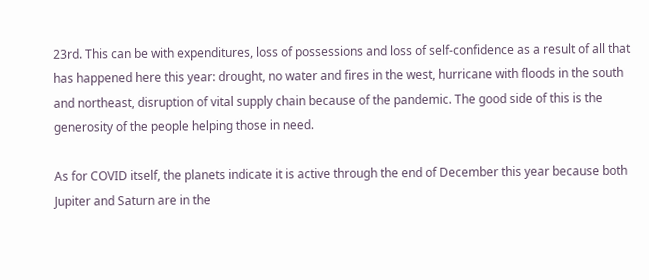23rd. This can be with expenditures, loss of possessions and loss of self-confidence as a result of all that has happened here this year: drought, no water and fires in the west, hurricane with floods in the south and northeast, disruption of vital supply chain because of the pandemic. The good side of this is the generosity of the people helping those in need.

As for COVID itself, the planets indicate it is active through the end of December this year because both Jupiter and Saturn are in the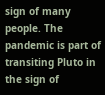sign of many people. The pandemic is part of transiting Pluto in the sign of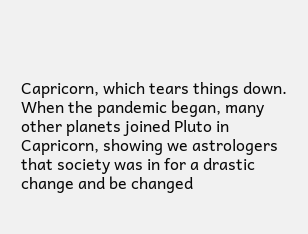Capricorn, which tears things down. When the pandemic began, many other planets joined Pluto in Capricorn, showing we astrologers that society was in for a drastic change and be changed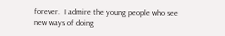forever.  I admire the young people who see new ways of doing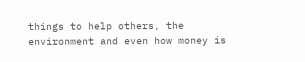things to help others, the environment and even how money is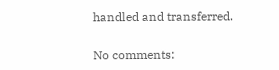handled and transferred.

No comments: